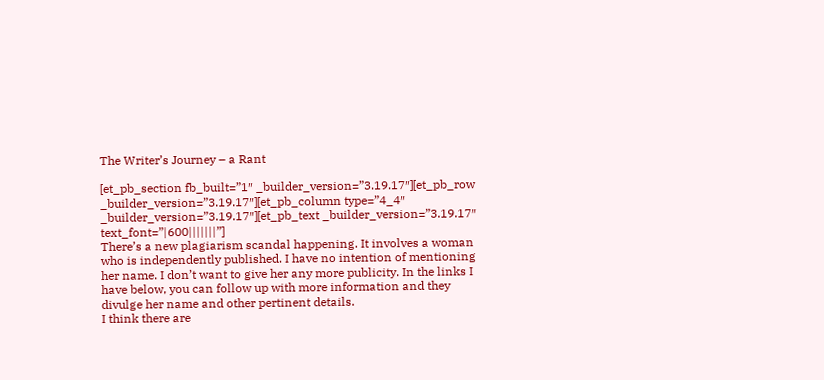The Writer’s Journey – a Rant

[et_pb_section fb_built=”1″ _builder_version=”3.19.17″][et_pb_row _builder_version=”3.19.17″][et_pb_column type=”4_4″ _builder_version=”3.19.17″][et_pb_text _builder_version=”3.19.17″ text_font=”|600|||||||”]
There’s a new plagiarism scandal happening. It involves a woman who is independently published. I have no intention of mentioning her name. I don’t want to give her any more publicity. In the links I have below, you can follow up with more information and they divulge her name and other pertinent details.
I think there are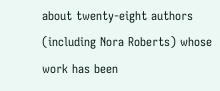about twenty-eight authors (including Nora Roberts) whose work has been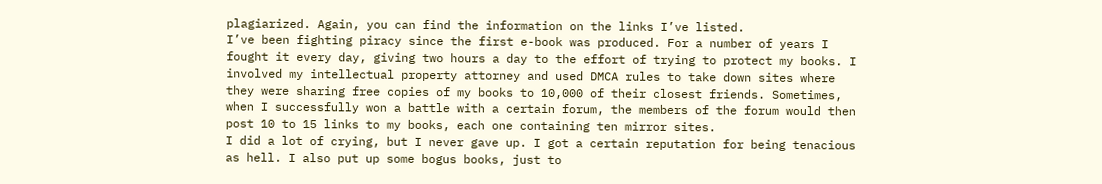plagiarized. Again, you can find the information on the links I’ve listed.
I’ve been fighting piracy since the first e-book was produced. For a number of years I fought it every day, giving two hours a day to the effort of trying to protect my books. I involved my intellectual property attorney and used DMCA rules to take down sites where they were sharing free copies of my books to 10,000 of their closest friends. Sometimes, when I successfully won a battle with a certain forum, the members of the forum would then post 10 to 15 links to my books, each one containing ten mirror sites.
I did a lot of crying, but I never gave up. I got a certain reputation for being tenacious as hell. I also put up some bogus books, just to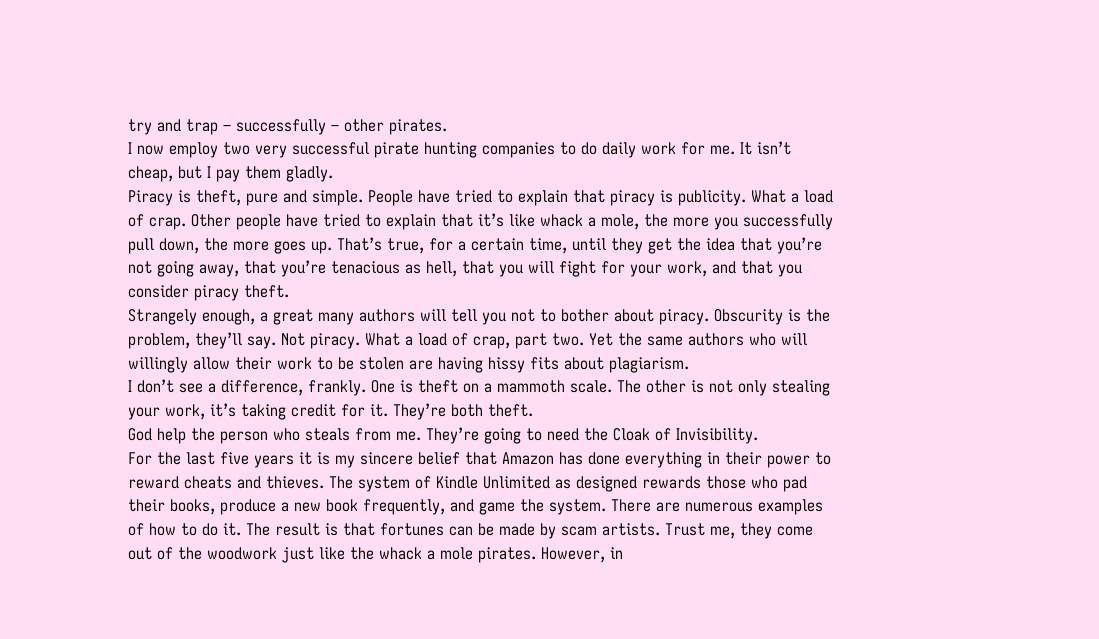try and trap – successfully – other pirates.
I now employ two very successful pirate hunting companies to do daily work for me. It isn’t cheap, but I pay them gladly.
Piracy is theft, pure and simple. People have tried to explain that piracy is publicity. What a load of crap. Other people have tried to explain that it’s like whack a mole, the more you successfully pull down, the more goes up. That’s true, for a certain time, until they get the idea that you’re not going away, that you’re tenacious as hell, that you will fight for your work, and that you consider piracy theft.
Strangely enough, a great many authors will tell you not to bother about piracy. Obscurity is the problem, they’ll say. Not piracy. What a load of crap, part two. Yet the same authors who will willingly allow their work to be stolen are having hissy fits about plagiarism.
I don’t see a difference, frankly. One is theft on a mammoth scale. The other is not only stealing your work, it’s taking credit for it. They’re both theft.
God help the person who steals from me. They’re going to need the Cloak of Invisibility.
For the last five years it is my sincere belief that Amazon has done everything in their power to reward cheats and thieves. The system of Kindle Unlimited as designed rewards those who pad their books, produce a new book frequently, and game the system. There are numerous examples of how to do it. The result is that fortunes can be made by scam artists. Trust me, they come out of the woodwork just like the whack a mole pirates. However, in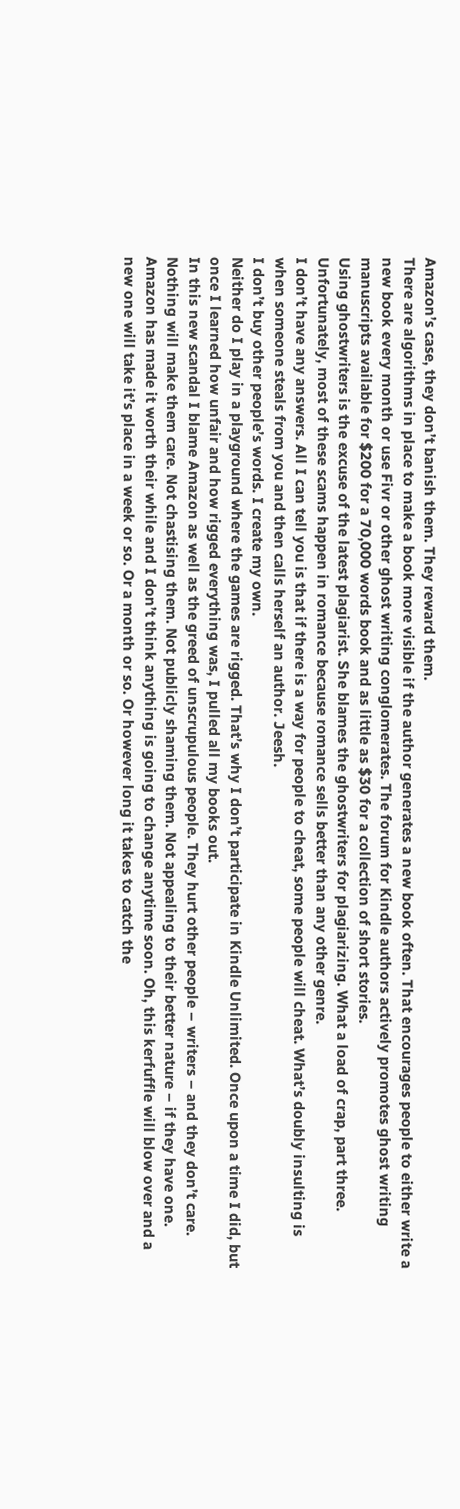Amazon’s case, they don’t banish them. They reward them.
There are algorithms in place to make a book more visible if the author generates a new book often. That encourages people to either write a new book every month or use Fivr or other ghost writing conglomerates. The forum for Kindle authors actively promotes ghost writing manuscripts available for $200 for a 70,000 words book and as little as $30 for a collection of short stories.
Using ghostwriters is the excuse of the latest plagiarist. She blames the ghostwriters for plagiarizing. What a load of crap, part three.
Unfortunately, most of these scams happen in romance because romance sells better than any other genre.
I don’t have any answers. All I can tell you is that if there is a way for people to cheat, some people will cheat. What’s doubly insulting is when someone steals from you and then calls herself an author. Jeesh.
I don’t buy other people’s words. I create my own.
Neither do I play in a playground where the games are rigged. That’s why I don’t participate in Kindle Unlimited. Once upon a time I did, but once I learned how unfair and how rigged everything was, I pulled all my books out.
In this new scandal I blame Amazon as well as the greed of unscrupulous people. They hurt other people – writers – and they don’t care. Nothing will make them care. Not chastising them. Not publicly shaming them. Not appealing to their better nature – if they have one. Amazon has made it worth their while and I don’t think anything is going to change anytime soon. Oh, this kerfuffle will blow over and a new one will take it’s place in a week or so. Or a month or so. Or however long it takes to catch the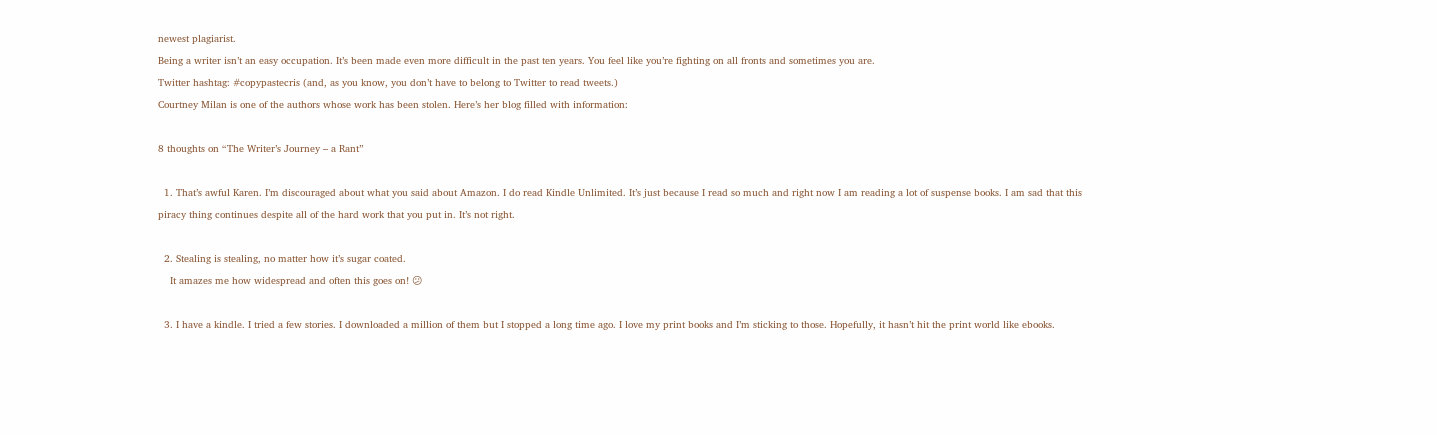newest plagiarist.
Being a writer isn’t an easy occupation. It’s been made even more difficult in the past ten years. You feel like you’re fighting on all fronts and sometimes you are.
Twitter hashtag: #copypastecris (and, as you know, you don’t have to belong to Twitter to read tweets.)
Courtney Milan is one of the authors whose work has been stolen. Here’s her blog filled with information:

8 thoughts on “The Writer’s Journey – a Rant”

  1. That’s awful Karen. I’m discouraged about what you said about Amazon. I do read Kindle Unlimited. It’s just because I read so much and right now I am reading a lot of suspense books. I am sad that this piracy thing continues despite all of the hard work that you put in. It’s not right.

  2. Stealing is stealing, no matter how it’s sugar coated.
    It amazes me how widespread and often this goes on! 😕

  3. I have a kindle. I tried a few stories. I downloaded a million of them but I stopped a long time ago. I love my print books and I’m sticking to those. Hopefully, it hasn’t hit the print world like ebooks.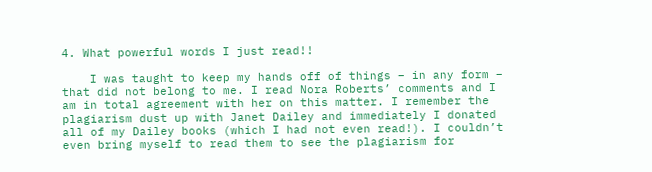4. What powerful words I just read!!

    I was taught to keep my hands off of things – in any form – that did not belong to me. I read Nora Roberts’ comments and I am in total agreement with her on this matter. I remember the plagiarism dust up with Janet Dailey and immediately I donated all of my Dailey books (which I had not even read!). I couldn’t even bring myself to read them to see the plagiarism for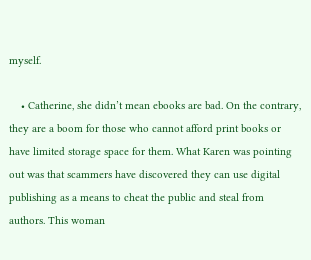myself.

    • Catherine, she didn’t mean ebooks are bad. On the contrary, they are a boom for those who cannot afford print books or have limited storage space for them. What Karen was pointing out was that scammers have discovered they can use digital publishing as a means to cheat the public and steal from authors. This woman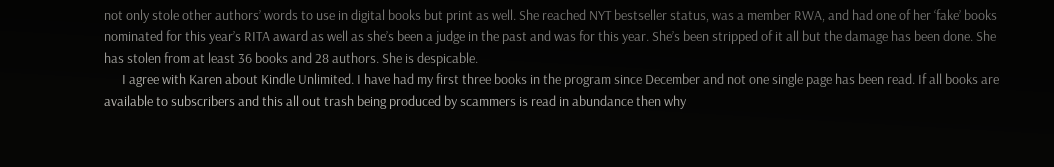not only stole other authors’ words to use in digital books but print as well. She reached NYT bestseller status, was a member RWA, and had one of her ‘fake’ books nominated for this year’s RITA award as well as she’s been a judge in the past and was for this year. She’s been stripped of it all but the damage has been done. She has stolen from at least 36 books and 28 authors. She is despicable.
      I agree with Karen about Kindle Unlimited. I have had my first three books in the program since December and not one single page has been read. If all books are available to subscribers and this all out trash being produced by scammers is read in abundance then why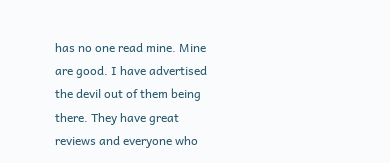has no one read mine. Mine are good. I have advertised the devil out of them being there. They have great reviews and everyone who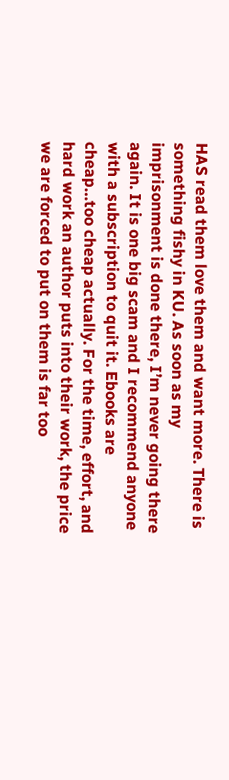HAS read them love them and want more. There is something fishy in KU. As soon as my imprisonment is done there, I’m never going there again. It is one big scam and I recommend anyone with a subscription to quit it. Ebooks are cheap…too cheap actually. For the time, effort, and hard work an author puts into their work, the price we are forced to put on them is far too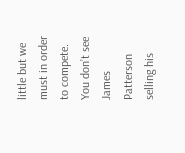little but we must in order to compete. You don’t see James Patterson selling his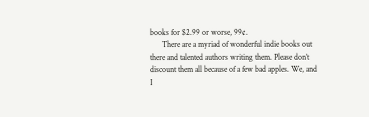books for $2.99 or worse, 99¢.
      There are a myriad of wonderful indie books out there and talented authors writing them. Please don’t discount them all because of a few bad apples. We, and I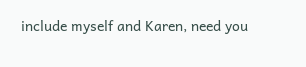include myself and Karen, need you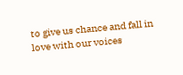to give us chance and fall in love with our voices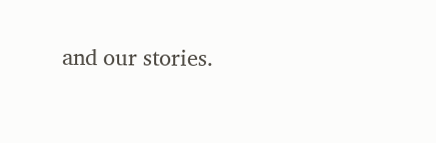and our stories.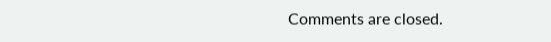Comments are closed.